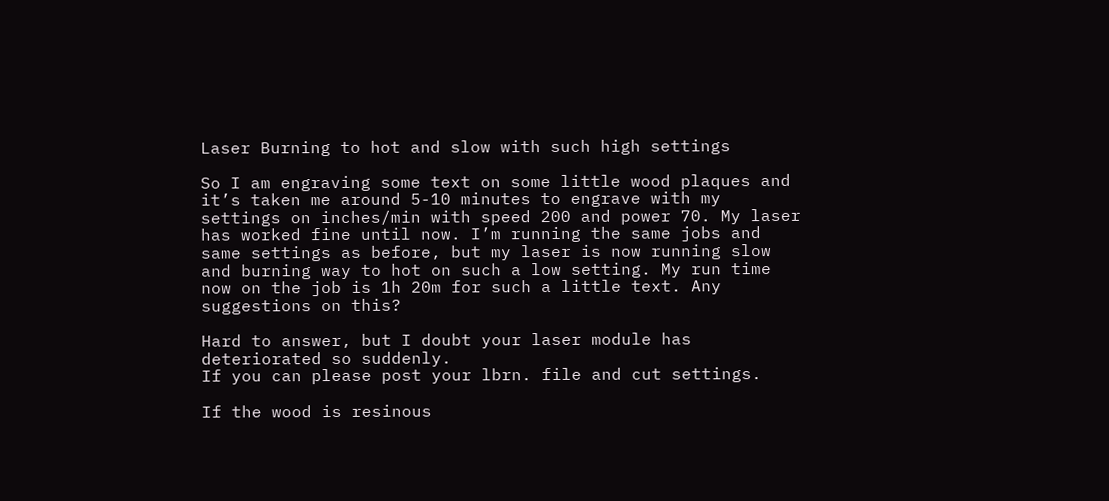Laser Burning to hot and slow with such high settings

So I am engraving some text on some little wood plaques and it’s taken me around 5-10 minutes to engrave with my settings on inches/min with speed 200 and power 70. My laser has worked fine until now. I’m running the same jobs and same settings as before, but my laser is now running slow and burning way to hot on such a low setting. My run time now on the job is 1h 20m for such a little text. Any suggestions on this?

Hard to answer, but I doubt your laser module has deteriorated so suddenly.
If you can please post your lbrn. file and cut settings.

If the wood is resinous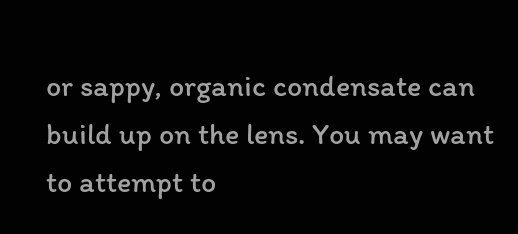or sappy, organic condensate can build up on the lens. You may want to attempt to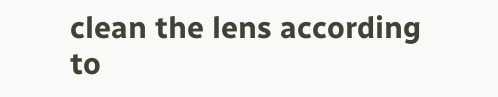clean the lens according to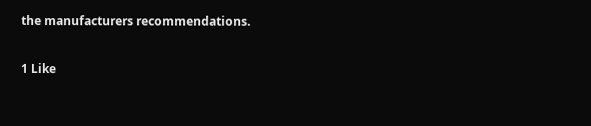the manufacturers recommendations.

1 Like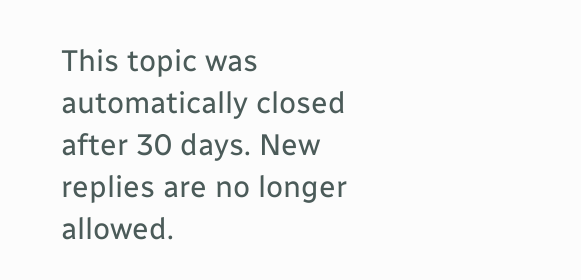This topic was automatically closed after 30 days. New replies are no longer allowed.